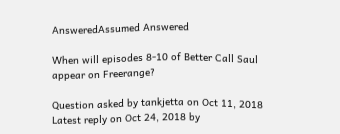AnsweredAssumed Answered

When will episodes 8-10 of Better Call Saul appear on Freerange?

Question asked by tankjetta on Oct 11, 2018
Latest reply on Oct 24, 2018 by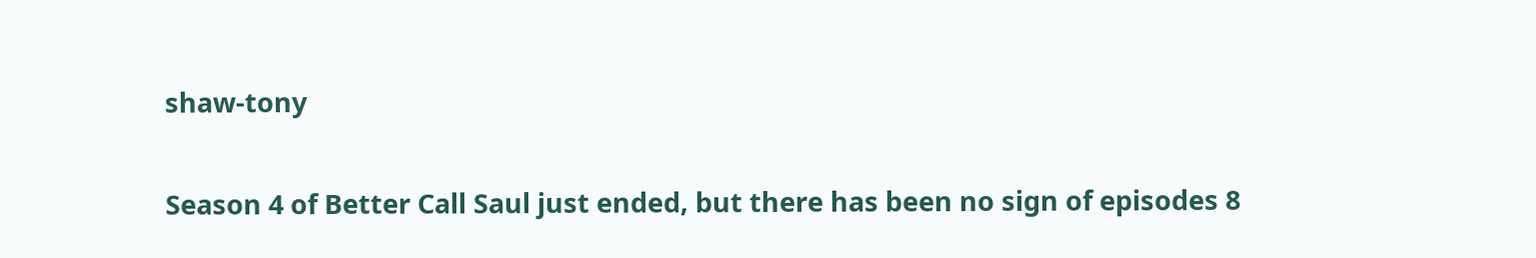shaw-tony

Season 4 of Better Call Saul just ended, but there has been no sign of episodes 8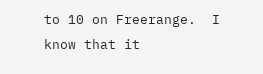to 10 on Freerange.  I know that it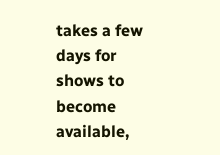takes a few days for shows to become available,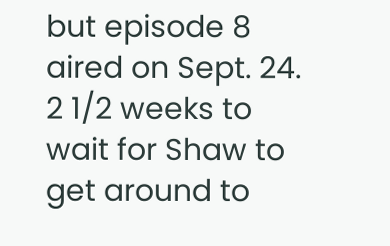but episode 8 aired on Sept. 24.  2 1/2 weeks to wait for Shaw to get around to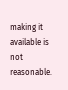making it available is not reasonable.